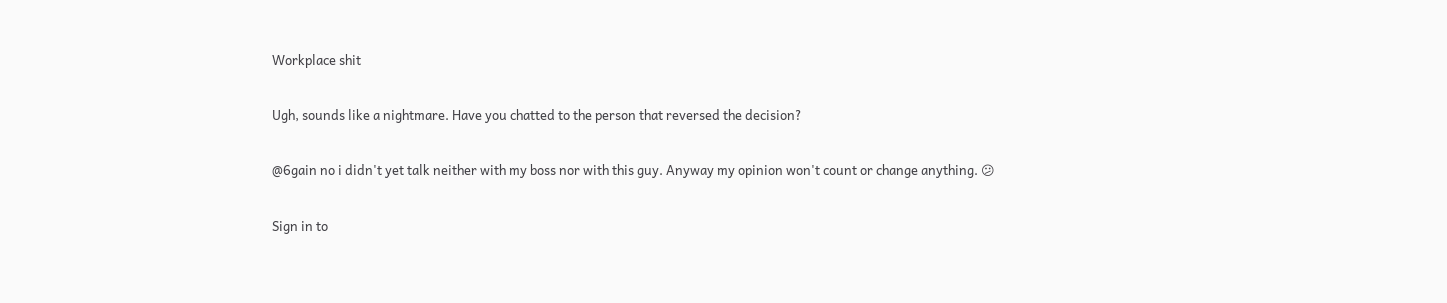Workplace shit

Ugh, sounds like a nightmare. Have you chatted to the person that reversed the decision?

@6gain no i didn't yet talk neither with my boss nor with this guy. Anyway my opinion won't count or change anything. 😕

Sign in to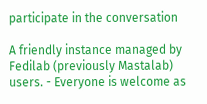participate in the conversation

A friendly instance managed by Fedilab (previously Mastalab) users. - Everyone is welcome as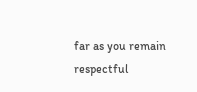far as you remain respectful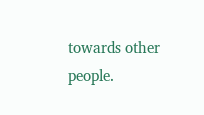towards other people.